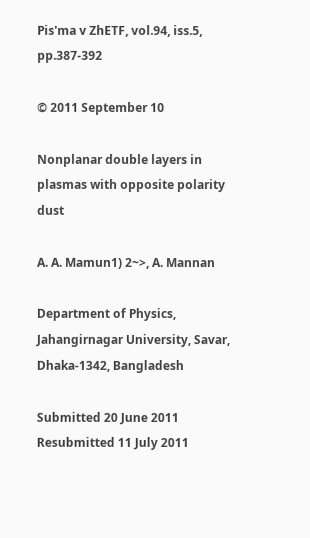Pis'ma v ZhETF, vol.94, iss.5, pp.387-392

© 2011 September 10

Nonplanar double layers in plasmas with opposite polarity dust

A. A. Mamun1) 2~>, A. Mannan

Department of Physics, Jahangirnagar University, Savar, Dhaka-1342, Bangladesh

Submitted 20 June 2011 Resubmitted 11 July 2011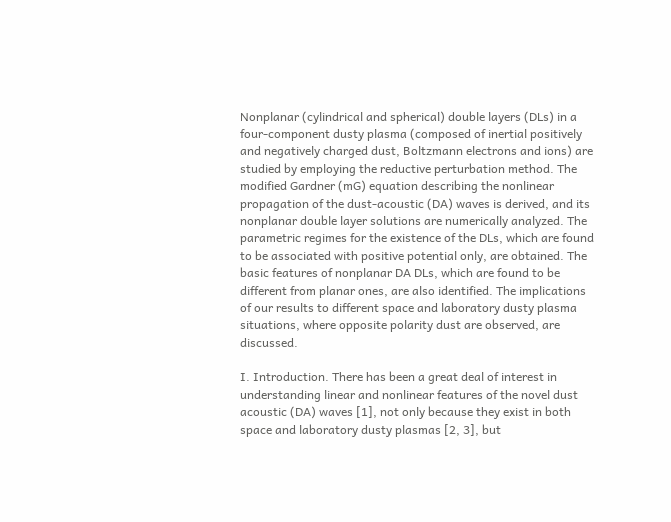Nonplanar (cylindrical and spherical) double layers (DLs) in a four-component dusty plasma (composed of inertial positively and negatively charged dust, Boltzmann electrons and ions) are studied by employing the reductive perturbation method. The modified Gardner (mG) equation describing the nonlinear propagation of the dust-acoustic (DA) waves is derived, and its nonplanar double layer solutions are numerically analyzed. The parametric regimes for the existence of the DLs, which are found to be associated with positive potential only, are obtained. The basic features of nonplanar DA DLs, which are found to be different from planar ones, are also identified. The implications of our results to different space and laboratory dusty plasma situations, where opposite polarity dust are observed, are discussed.

I. Introduction. There has been a great deal of interest in understanding linear and nonlinear features of the novel dust acoustic (DA) waves [1], not only because they exist in both space and laboratory dusty plasmas [2, 3], but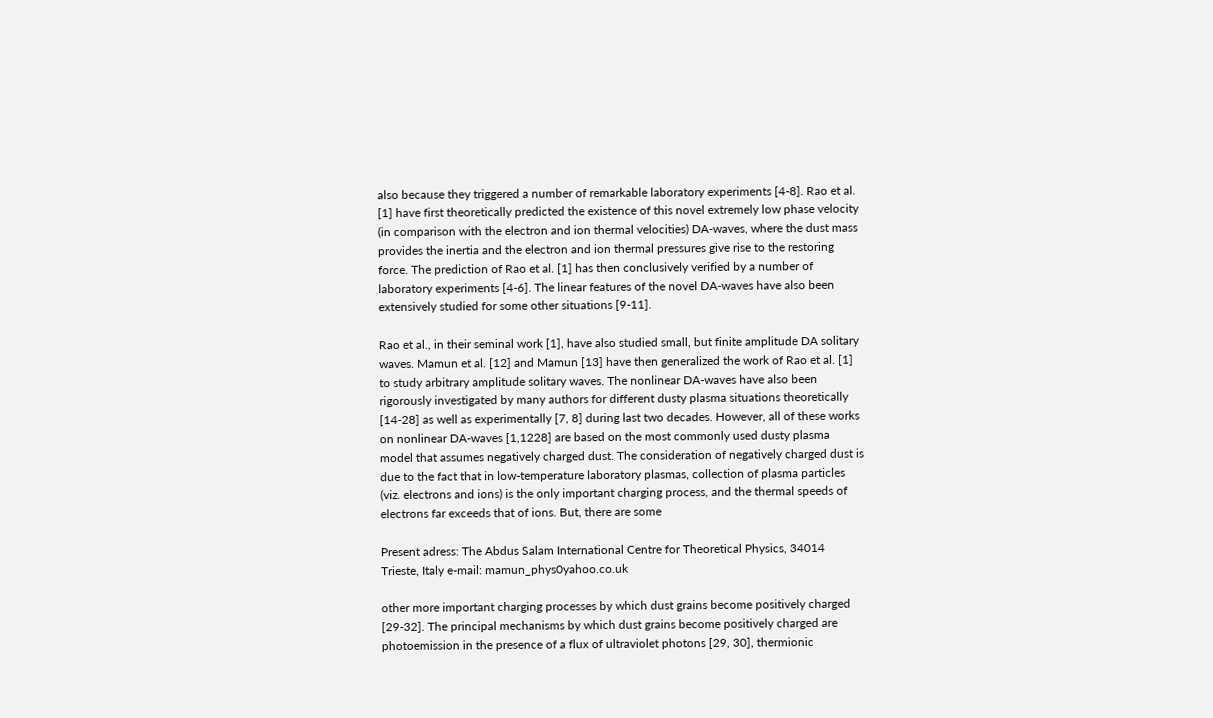also because they triggered a number of remarkable laboratory experiments [4-8]. Rao et al. [1] have first theoretically predicted the existence of this novel extremely low phase velocity (in comparison with the electron and ion thermal velocities) DA-waves, where the dust mass provides the inertia and the electron and ion thermal pressures give rise to the restoring force. The prediction of Rao et al. [1] has then conclusively verified by a number of laboratory experiments [4-6]. The linear features of the novel DA-waves have also been extensively studied for some other situations [9-11].

Rao et al., in their seminal work [1], have also studied small, but finite amplitude DA solitary waves. Mamun et al. [12] and Mamun [13] have then generalized the work of Rao et al. [1] to study arbitrary amplitude solitary waves. The nonlinear DA-waves have also been rigorously investigated by many authors for different dusty plasma situations theoretically [14-28] as well as experimentally [7, 8] during last two decades. However, all of these works on nonlinear DA-waves [1,1228] are based on the most commonly used dusty plasma model that assumes negatively charged dust. The consideration of negatively charged dust is due to the fact that in low-temperature laboratory plasmas, collection of plasma particles (viz. electrons and ions) is the only important charging process, and the thermal speeds of electrons far exceeds that of ions. But, there are some

Present adress: The Abdus Salam International Centre for Theoretical Physics, 34014 Trieste, Italy e-mail: mamun_phys0yahoo.co.uk

other more important charging processes by which dust grains become positively charged [29-32]. The principal mechanisms by which dust grains become positively charged are photoemission in the presence of a flux of ultraviolet photons [29, 30], thermionic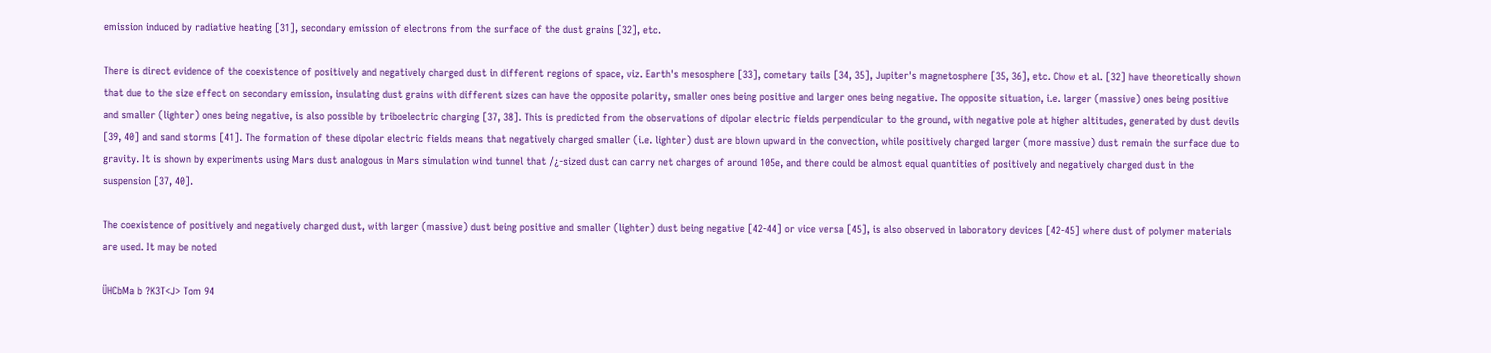emission induced by radiative heating [31], secondary emission of electrons from the surface of the dust grains [32], etc.

There is direct evidence of the coexistence of positively and negatively charged dust in different regions of space, viz. Earth's mesosphere [33], cometary tails [34, 35], Jupiter's magnetosphere [35, 36], etc. Chow et al. [32] have theoretically shown that due to the size effect on secondary emission, insulating dust grains with different sizes can have the opposite polarity, smaller ones being positive and larger ones being negative. The opposite situation, i.e. larger (massive) ones being positive and smaller (lighter) ones being negative, is also possible by triboelectric charging [37, 38]. This is predicted from the observations of dipolar electric fields perpendicular to the ground, with negative pole at higher altitudes, generated by dust devils [39, 40] and sand storms [41]. The formation of these dipolar electric fields means that negatively charged smaller (i.e. lighter) dust are blown upward in the convection, while positively charged larger (more massive) dust remain the surface due to gravity. It is shown by experiments using Mars dust analogous in Mars simulation wind tunnel that /¿-sized dust can carry net charges of around 105e, and there could be almost equal quantities of positively and negatively charged dust in the suspension [37, 40].

The coexistence of positively and negatively charged dust, with larger (massive) dust being positive and smaller (lighter) dust being negative [42-44] or vice versa [45], is also observed in laboratory devices [42-45] where dust of polymer materials are used. It may be noted

ÜHCbMa b ?K3T<J> Tom 94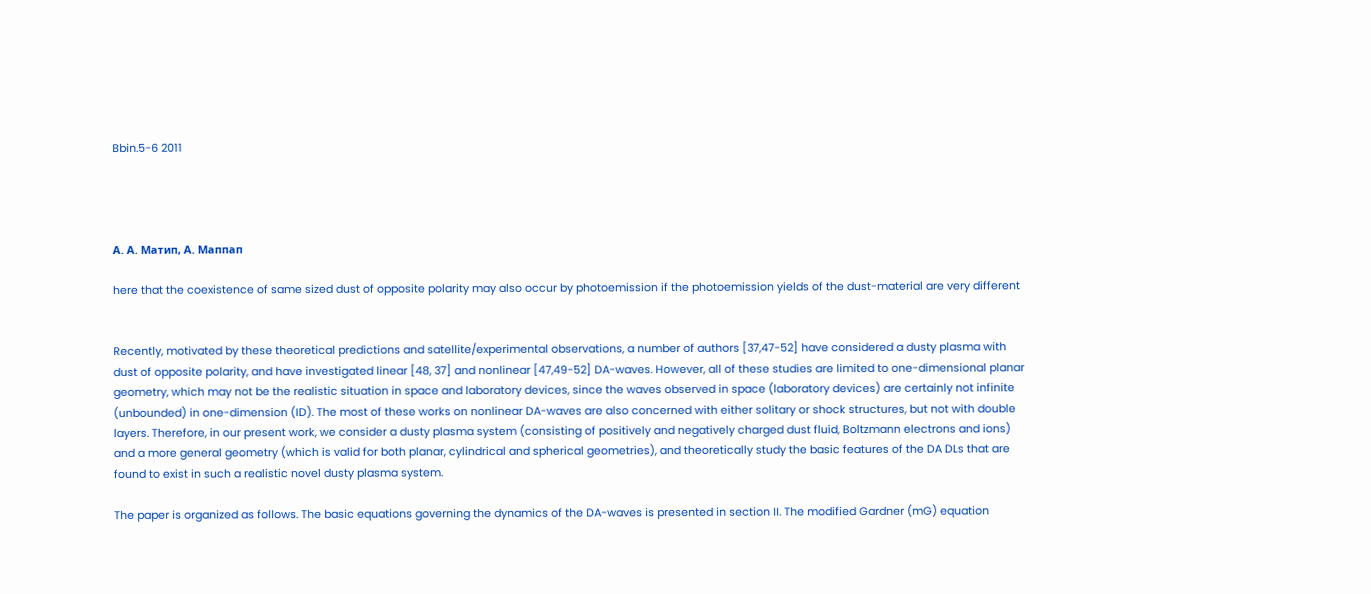Bbin.5-6 2011




А. А. Матип, А. Маппап

here that the coexistence of same sized dust of opposite polarity may also occur by photoemission if the photoemission yields of the dust-material are very different


Recently, motivated by these theoretical predictions and satellite/experimental observations, a number of authors [37,47-52] have considered a dusty plasma with dust of opposite polarity, and have investigated linear [48, 37] and nonlinear [47,49-52] DA-waves. However, all of these studies are limited to one-dimensional planar geometry, which may not be the realistic situation in space and laboratory devices, since the waves observed in space (laboratory devices) are certainly not infinite (unbounded) in one-dimension (ID). The most of these works on nonlinear DA-waves are also concerned with either solitary or shock structures, but not with double layers. Therefore, in our present work, we consider a dusty plasma system (consisting of positively and negatively charged dust fluid, Boltzmann electrons and ions) and a more general geometry (which is valid for both planar, cylindrical and spherical geometries), and theoretically study the basic features of the DA DLs that are found to exist in such a realistic novel dusty plasma system.

The paper is organized as follows. The basic equations governing the dynamics of the DA-waves is presented in section II. The modified Gardner (mG) equation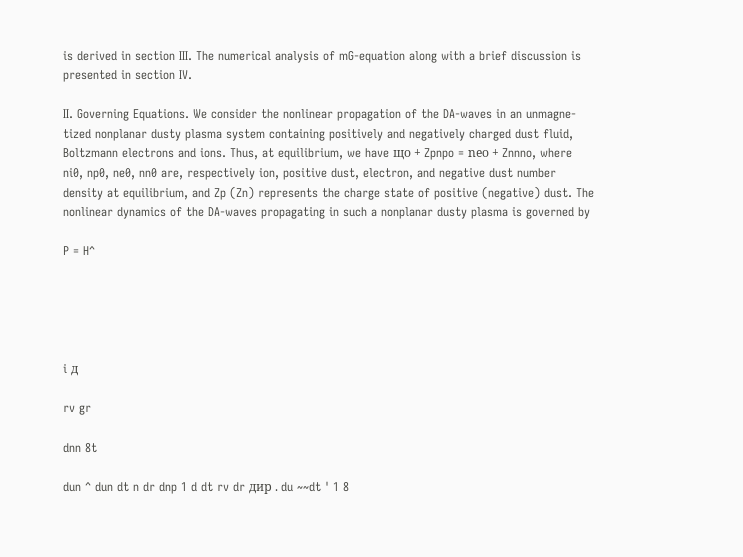is derived in section III. The numerical analysis of mG-equation along with a brief discussion is presented in section IV.

II. Governing Equations. We consider the nonlinear propagation of the DA-waves in an unmagne-tized nonplanar dusty plasma system containing positively and negatively charged dust fluid, Boltzmann electrons and ions. Thus, at equilibrium, we have що + Zpnpo = neо + Znnno, where ni0, np0, ne0, nn0 are, respectively ion, positive dust, electron, and negative dust number density at equilibrium, and Zp (Zn) represents the charge state of positive (negative) dust. The nonlinear dynamics of the DA-waves propagating in such a nonplanar dusty plasma is governed by

P = H^





i д

rv gr

dnn 8t

dun ^ dun dt n dr dnp 1 d dt rv dr дир . du ~~dt ' 1 8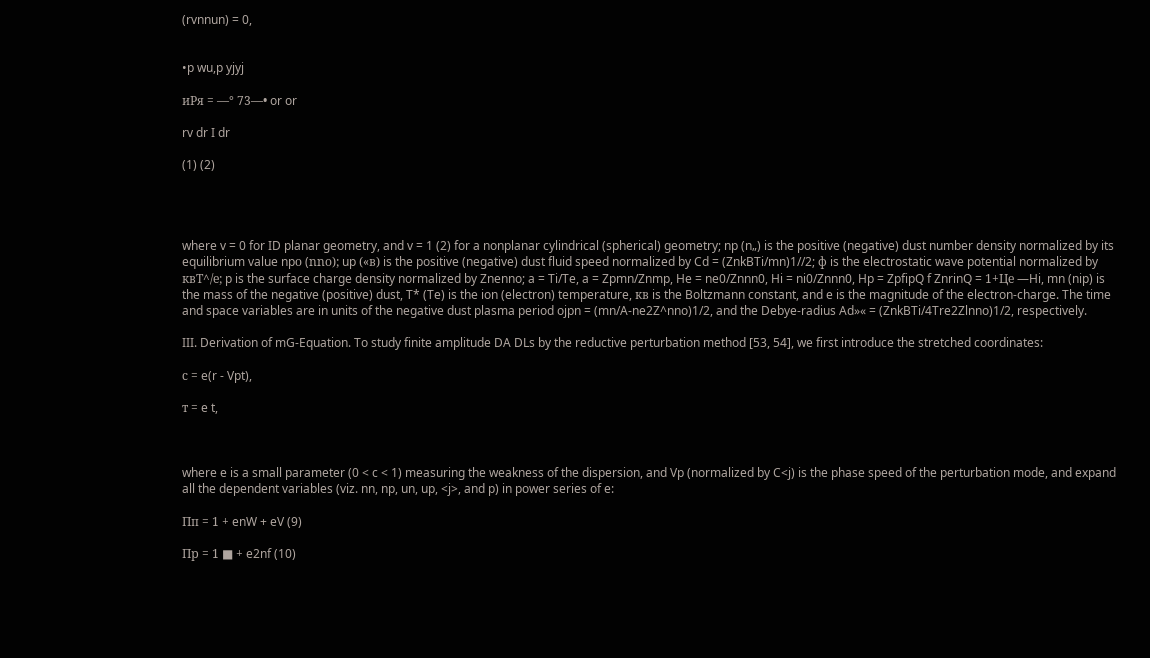(rvnnun) = 0,


•p wu,p yjyj

иРя = —° 73—• or or

rv dr I dr

(1) (2)




where v = 0 for ID planar geometry, and v = 1 (2) for a nonplanar cylindrical (spherical) geometry; np (n„) is the positive (negative) dust number density normalized by its equilibrium value npо (nnо); up («в) is the positive (negative) dust fluid speed normalized by Cd = (ZnkBTi/mn)1//2; ф is the electrostatic wave potential normalized by квТ^/е; p is the surface charge density normalized by Znenno; a = Ti/Te, a = Zpmn/Znmp, He = ne0/Znnn0, Hi = ni0/Znnn0, Hp = ZpfipQ f ZnrinQ = 1+Це —Hi, mn (nip) is the mass of the negative (positive) dust, T* (Te) is the ion (electron) temperature, кв is the Boltzmann constant, and e is the magnitude of the electron-charge. The time and space variables are in units of the negative dust plasma period ojpn = (mn/A-ne2Z^nno)1/2, and the Debye-radius Ad»« = (ZnkBTi/4Tre2Zlnno)1/2, respectively.

III. Derivation of mG-Equation. To study finite amplitude DA DLs by the reductive perturbation method [53, 54], we first introduce the stretched coordinates:

с = e(r - Vpt),

т = e t,



where e is a small parameter (0 < c < 1) measuring the weakness of the dispersion, and Vp (normalized by C<j) is the phase speed of the perturbation mode, and expand all the dependent variables (viz. nn, np, un, up, <j>, and p) in power series of e:

Пп = 1 + enW + eV (9)

Пр = 1 ■ + e2nf (10)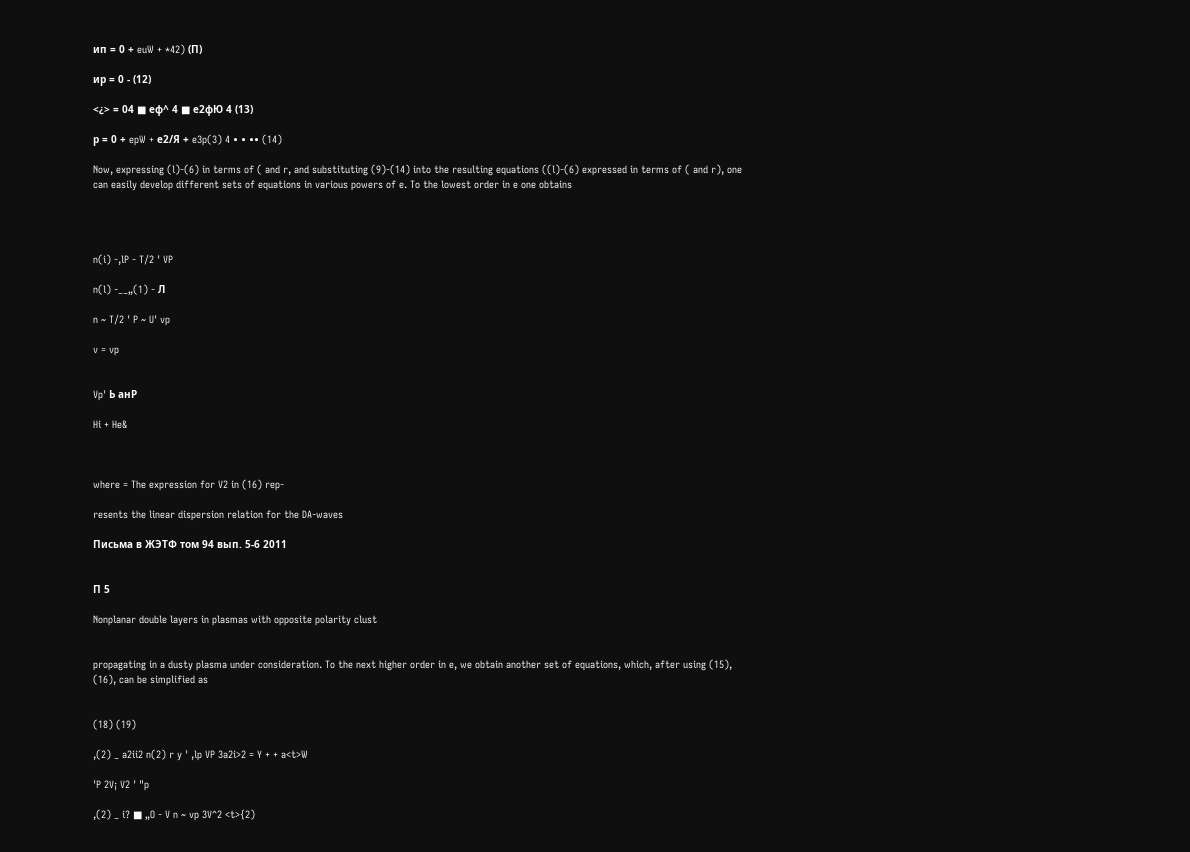ип = 0 + euW + *42) (П)

ир = 0 - (12)

<¿> = 04 ■ еф^ 4 ■ е2фЮ 4 (13)

р = 0 + epW + е2/Я + e3p(3) 4 • • •• (14)

Now, expressing (l)-(6) in terms of ( and r, and substituting (9)-(14) into the resulting equations ((l)-(6) expressed in terms of ( and r), one can easily develop different sets of equations in various powers of e. To the lowest order in e one obtains




n(i) -,lP - T/2 ' VP

n(l) -__„(1) - Л

n ~ T/2 ' P ~ U' vp

v = vp


Vp' Ь анР

Hi + He&



where = The expression for V2 in (16) rep-

resents the linear dispersion relation for the DA-waves

Письма в ЖЭТФ том 94 вып. 5-6 2011


П 5

Nonplanar double layers in plasmas with opposite polarity clust


propagating in a dusty plasma under consideration. To the next higher order in e, we obtain another set of equations, which, after using (15), (16), can be simplified as


(18) (19)

,(2) _ a2ii2 n(2) r y ' ,lp VP 3a2i>2 = Y + + a<t>W

'P 2V¡ V2 ' "p

,(2) _ i? ■ „O - V n ~ vp 3V^2 <t>{2)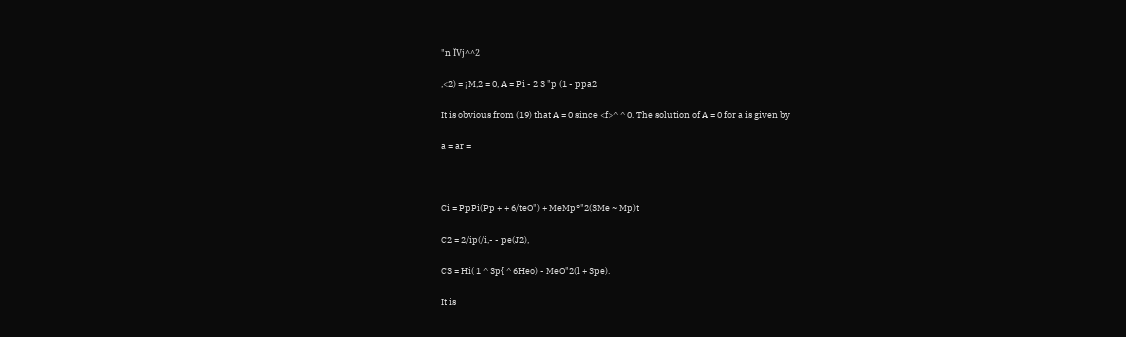"n ÏVj^^2

,<2) = ¡M,2 = 0, A = Pi - 2 3 "p (1 - ppa2

It is obvious from (19) that A = 0 since <f>^ ^ 0. The solution of A = 0 for a is given by

a = ar =



Ci = PpPi(Pp + + 6/teO") + MeMp°"2(3Me ~ Mp)t

C2 = 2/ip(/i,- - pe(J2),

C3 = Hi( 1 ^ 3p{ ^ 6Heo) - MeO"2(l + 3pe).

It is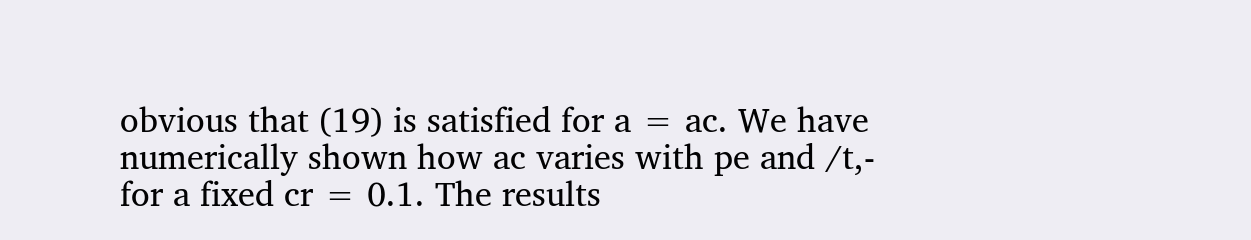obvious that (19) is satisfied for a = ac. We have numerically shown how ac varies with pe and /t,- for a fixed cr = 0.1. The results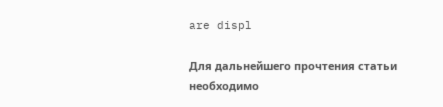are displ

Для дальнейшего прочтения статьи необходимо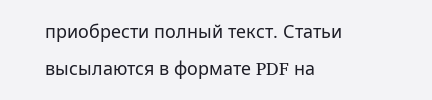приобрести полный текст. Статьи высылаются в формате PDF на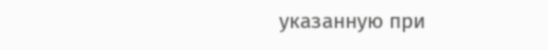указанную при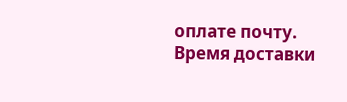оплате почту. Время доставки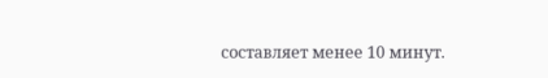составляет менее 10 минут.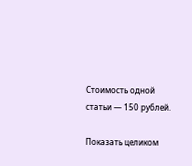Стоимость одной статьи — 150 рублей.

Показать целиком